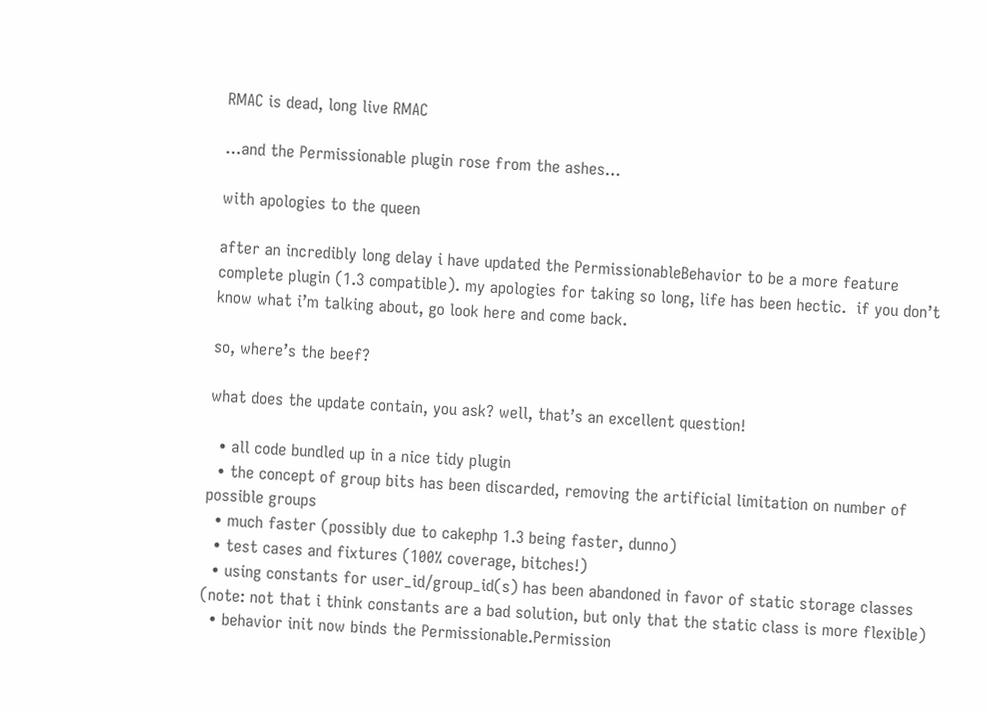RMAC is dead, long live RMAC

…and the Permissionable plugin rose from the ashes…

with apologies to the queen

after an incredibly long delay i have updated the PermissionableBehavior to be a more feature complete plugin (1.3 compatible). my apologies for taking so long, life has been hectic.  if you don’t know what i’m talking about, go look here and come back.

so, where’s the beef?

what does the update contain, you ask? well, that’s an excellent question!

  • all code bundled up in a nice tidy plugin
  • the concept of group bits has been discarded, removing the artificial limitation on number of possible groups
  • much faster (possibly due to cakephp 1.3 being faster, dunno)
  • test cases and fixtures (100% coverage, bitches!)
  • using constants for user_id/group_id(s) has been abandoned in favor of static storage classes (note: not that i think constants are a bad solution, but only that the static class is more flexible)
  • behavior init now binds the Permissionable.Permission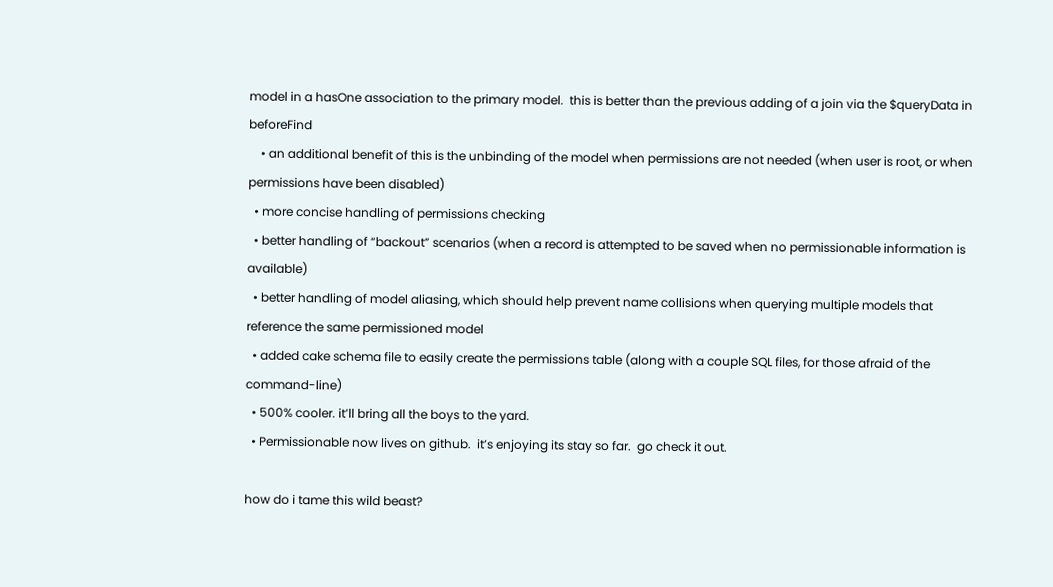model in a hasOne association to the primary model.  this is better than the previous adding of a join via the $queryData in beforeFind
    • an additional benefit of this is the unbinding of the model when permissions are not needed (when user is root, or when permissions have been disabled)
  • more concise handling of permissions checking
  • better handling of “backout” scenarios (when a record is attempted to be saved when no permissionable information is available)
  • better handling of model aliasing, which should help prevent name collisions when querying multiple models that reference the same permissioned model
  • added cake schema file to easily create the permissions table (along with a couple SQL files, for those afraid of the command-line)
  • 500% cooler. it’ll bring all the boys to the yard.
  • Permissionable now lives on github.  it’s enjoying its stay so far.  go check it out.

how do i tame this wild beast?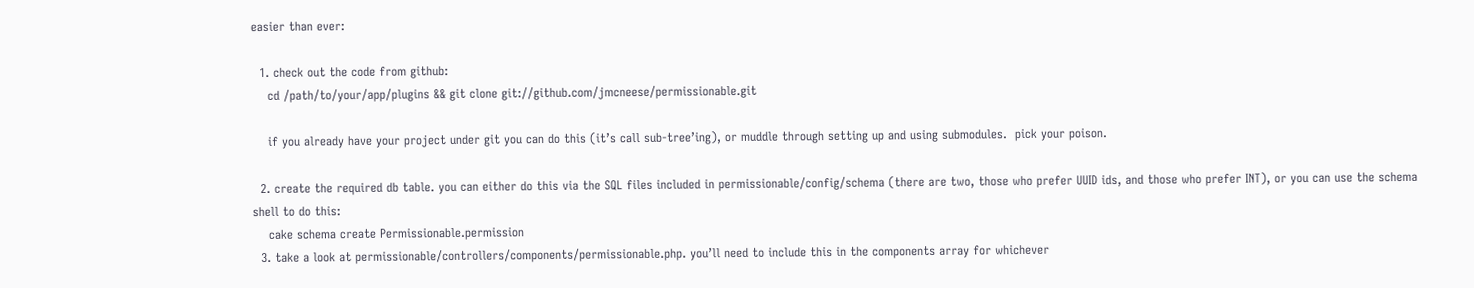easier than ever:

  1. check out the code from github:
    cd /path/to/your/app/plugins && git clone git://github.com/jmcneese/permissionable.git

    if you already have your project under git you can do this (it’s call sub-tree’ing), or muddle through setting up and using submodules.  pick your poison.

  2. create the required db table. you can either do this via the SQL files included in permissionable/config/schema (there are two, those who prefer UUID ids, and those who prefer INT), or you can use the schema shell to do this:
    cake schema create Permissionable.permission
  3. take a look at permissionable/controllers/components/permissionable.php. you’ll need to include this in the components array for whichever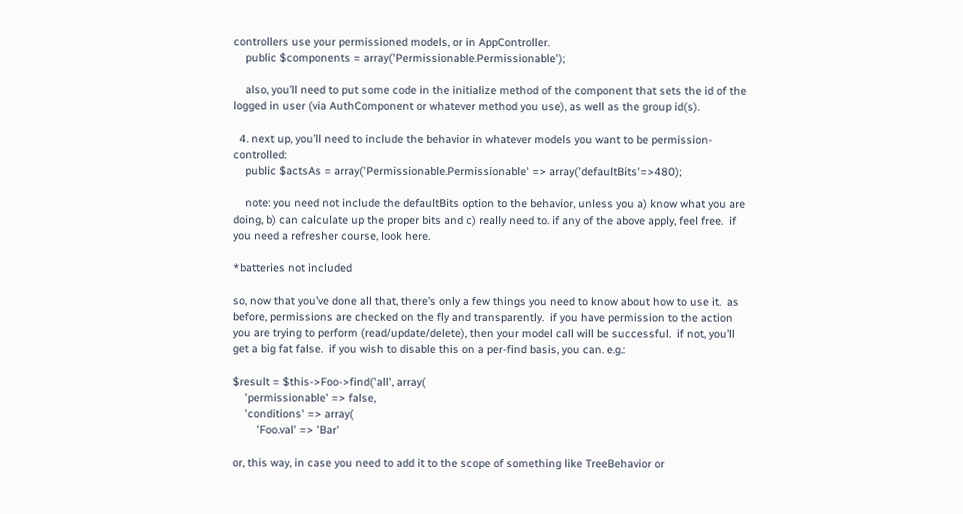controllers use your permissioned models, or in AppController.
    public $components = array('Permissionable.Permissionable');

    also, you’ll need to put some code in the initialize method of the component that sets the id of the logged in user (via AuthComponent or whatever method you use), as well as the group id(s).

  4. next up, you’ll need to include the behavior in whatever models you want to be permission-controlled:
    public $actsAs = array('Permissionable.Permissionable' => array('defaultBits'=>480);

    note: you need not include the defaultBits option to the behavior, unless you a) know what you are doing, b) can calculate up the proper bits and c) really need to. if any of the above apply, feel free.  if you need a refresher course, look here.

*batteries not included

so, now that you’ve done all that, there’s only a few things you need to know about how to use it.  as before, permissions are checked on the fly and transparently.  if you have permission to the action you are trying to perform (read/update/delete), then your model call will be successful.  if not, you’ll get a big fat false.  if you wish to disable this on a per-find basis, you can. e.g.:

$result = $this->Foo->find('all', array(
    'permissionable' => false,
    'conditions' => array(
        'Foo.val' => 'Bar'

or, this way, in case you need to add it to the scope of something like TreeBehavior or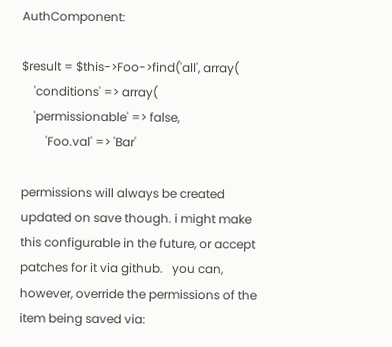AuthComponent:

$result = $this->Foo->find('all', array(
    'conditions' => array(
    'permissionable' => false,
        'Foo.val' => 'Bar'

permissions will always be created updated on save though. i might make this configurable in the future, or accept patches for it via github.   you can, however, override the permissions of the item being saved via: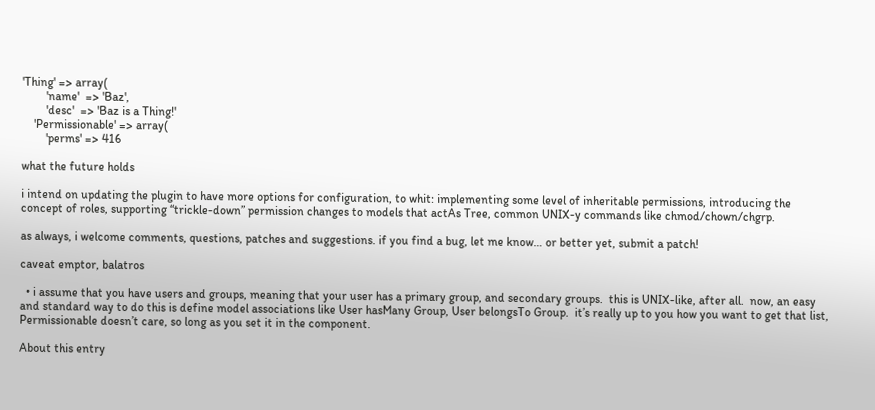'Thing' => array(
        'name'  => 'Baz',
        'desc'  => 'Baz is a Thing!'
    'Permissionable' => array(
        'perms' => 416

what the future holds

i intend on updating the plugin to have more options for configuration, to whit: implementing some level of inheritable permissions, introducing the concept of roles, supporting “trickle-down” permission changes to models that actAs Tree, common UNIX-y commands like chmod/chown/chgrp.

as always, i welcome comments, questions, patches and suggestions. if you find a bug, let me know… or better yet, submit a patch!

caveat emptor, balatros

  • i assume that you have users and groups, meaning that your user has a primary group, and secondary groups.  this is UNIX-like, after all.  now, an easy and standard way to do this is define model associations like User hasMany Group, User belongsTo Group.  it’s really up to you how you want to get that list, Permissionable doesn’t care, so long as you set it in the component.

About this entry